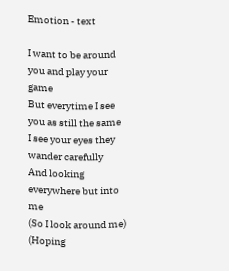Emotion - text

I want to be around you and play your game
But everytime I see you as still the same
I see your eyes they wander carefully
And looking everywhere but into me
(So I look around me)
(Hoping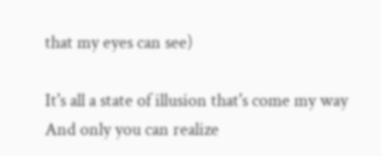that my eyes can see)

It's all a state of illusion that's come my way
And only you can realize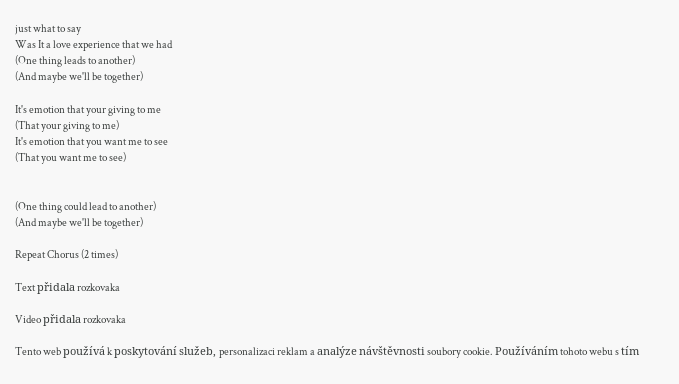just what to say
Was It a love experience that we had
(One thing leads to another)
(And maybe we'll be together)

It's emotion that your giving to me
(That your giving to me)
It's emotion that you want me to see
(That you want me to see)


(One thing could lead to another)
(And maybe we'll be together)

Repeat Chorus (2 times)

Text přidala rozkovaka

Video přidala rozkovaka

Tento web používá k poskytování služeb, personalizaci reklam a analýze návštěvnosti soubory cookie. Používáním tohoto webu s tím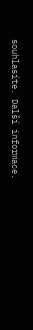souhlasíte. Další informace.